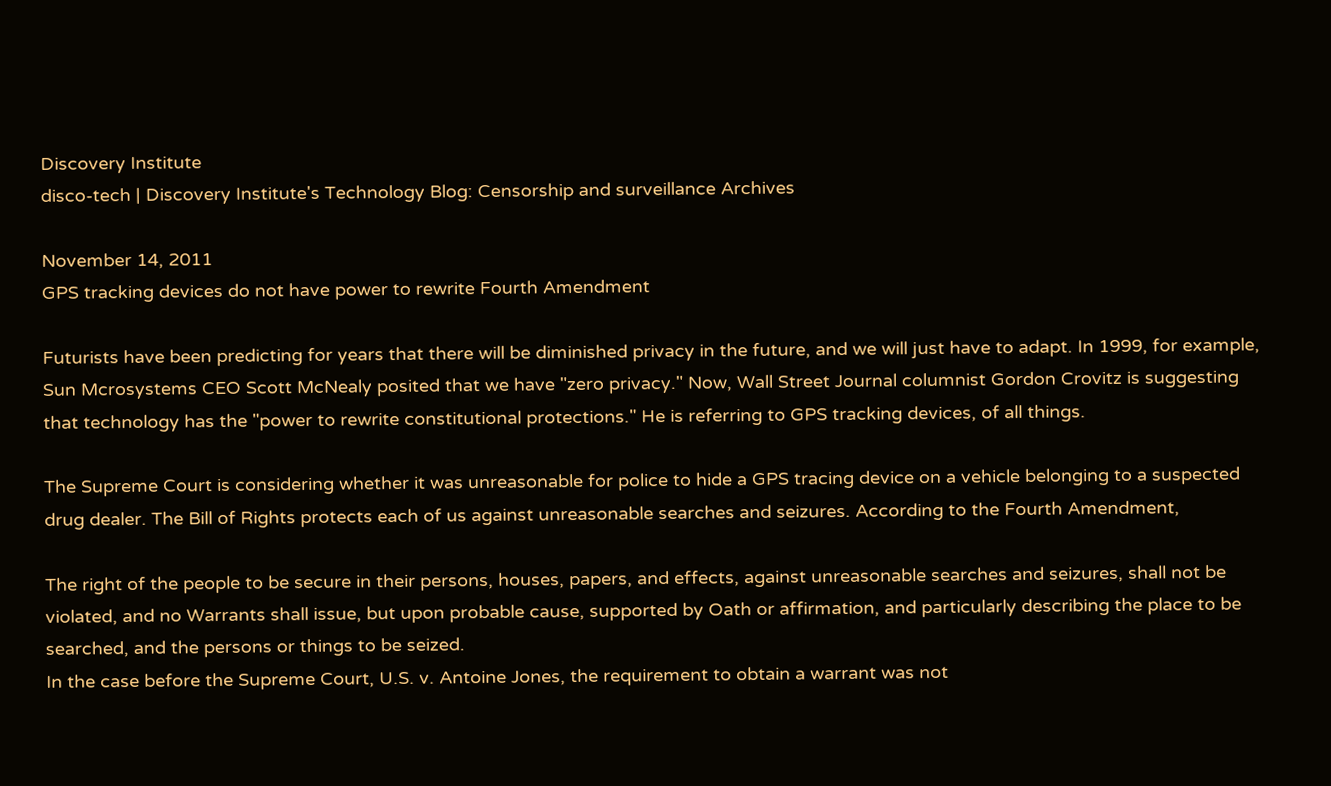Discovery Institute
disco-tech | Discovery Institute's Technology Blog: Censorship and surveillance Archives

November 14, 2011
GPS tracking devices do not have power to rewrite Fourth Amendment

Futurists have been predicting for years that there will be diminished privacy in the future, and we will just have to adapt. In 1999, for example, Sun Mcrosystems CEO Scott McNealy posited that we have "zero privacy." Now, Wall Street Journal columnist Gordon Crovitz is suggesting that technology has the "power to rewrite constitutional protections." He is referring to GPS tracking devices, of all things.

The Supreme Court is considering whether it was unreasonable for police to hide a GPS tracing device on a vehicle belonging to a suspected drug dealer. The Bill of Rights protects each of us against unreasonable searches and seizures. According to the Fourth Amendment,

The right of the people to be secure in their persons, houses, papers, and effects, against unreasonable searches and seizures, shall not be violated, and no Warrants shall issue, but upon probable cause, supported by Oath or affirmation, and particularly describing the place to be searched, and the persons or things to be seized.
In the case before the Supreme Court, U.S. v. Antoine Jones, the requirement to obtain a warrant was not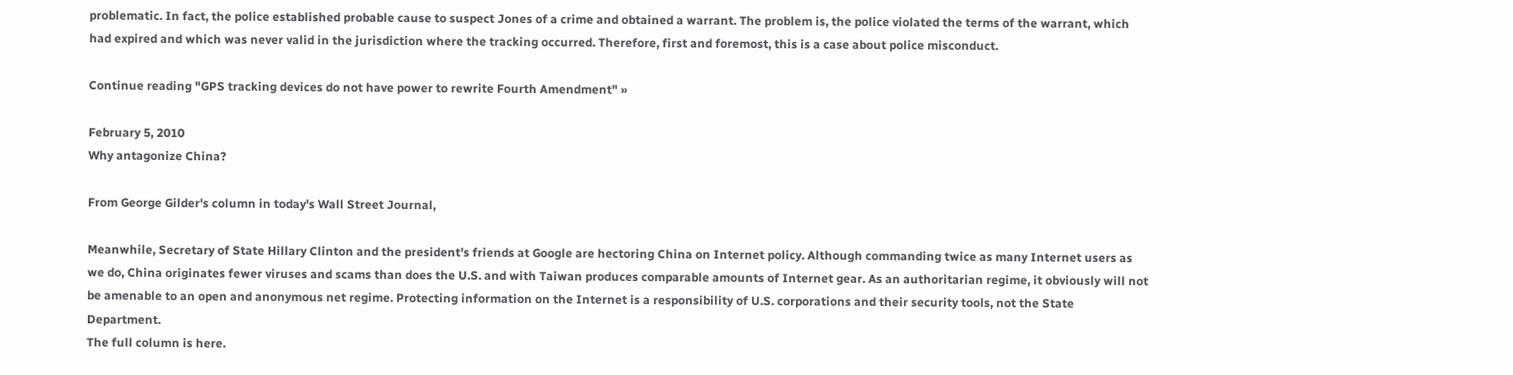problematic. In fact, the police established probable cause to suspect Jones of a crime and obtained a warrant. The problem is, the police violated the terms of the warrant, which had expired and which was never valid in the jurisdiction where the tracking occurred. Therefore, first and foremost, this is a case about police misconduct.

Continue reading "GPS tracking devices do not have power to rewrite Fourth Amendment" »

February 5, 2010
Why antagonize China?

From George Gilder's column in today's Wall Street Journal,

Meanwhile, Secretary of State Hillary Clinton and the president's friends at Google are hectoring China on Internet policy. Although commanding twice as many Internet users as we do, China originates fewer viruses and scams than does the U.S. and with Taiwan produces comparable amounts of Internet gear. As an authoritarian regime, it obviously will not be amenable to an open and anonymous net regime. Protecting information on the Internet is a responsibility of U.S. corporations and their security tools, not the State Department.
The full column is here.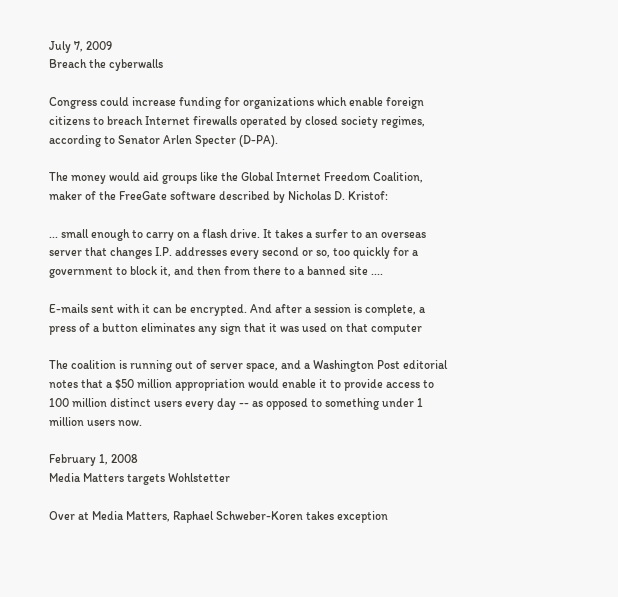July 7, 2009
Breach the cyberwalls

Congress could increase funding for organizations which enable foreign citizens to breach Internet firewalls operated by closed society regimes, according to Senator Arlen Specter (D-PA).

The money would aid groups like the Global Internet Freedom Coalition, maker of the FreeGate software described by Nicholas D. Kristof:

... small enough to carry on a flash drive. It takes a surfer to an overseas server that changes I.P. addresses every second or so, too quickly for a government to block it, and then from there to a banned site ....

E-mails sent with it can be encrypted. And after a session is complete, a press of a button eliminates any sign that it was used on that computer

The coalition is running out of server space, and a Washington Post editorial notes that a $50 million appropriation would enable it to provide access to 100 million distinct users every day -- as opposed to something under 1 million users now.

February 1, 2008
Media Matters targets Wohlstetter

Over at Media Matters, Raphael Schweber-Koren takes exception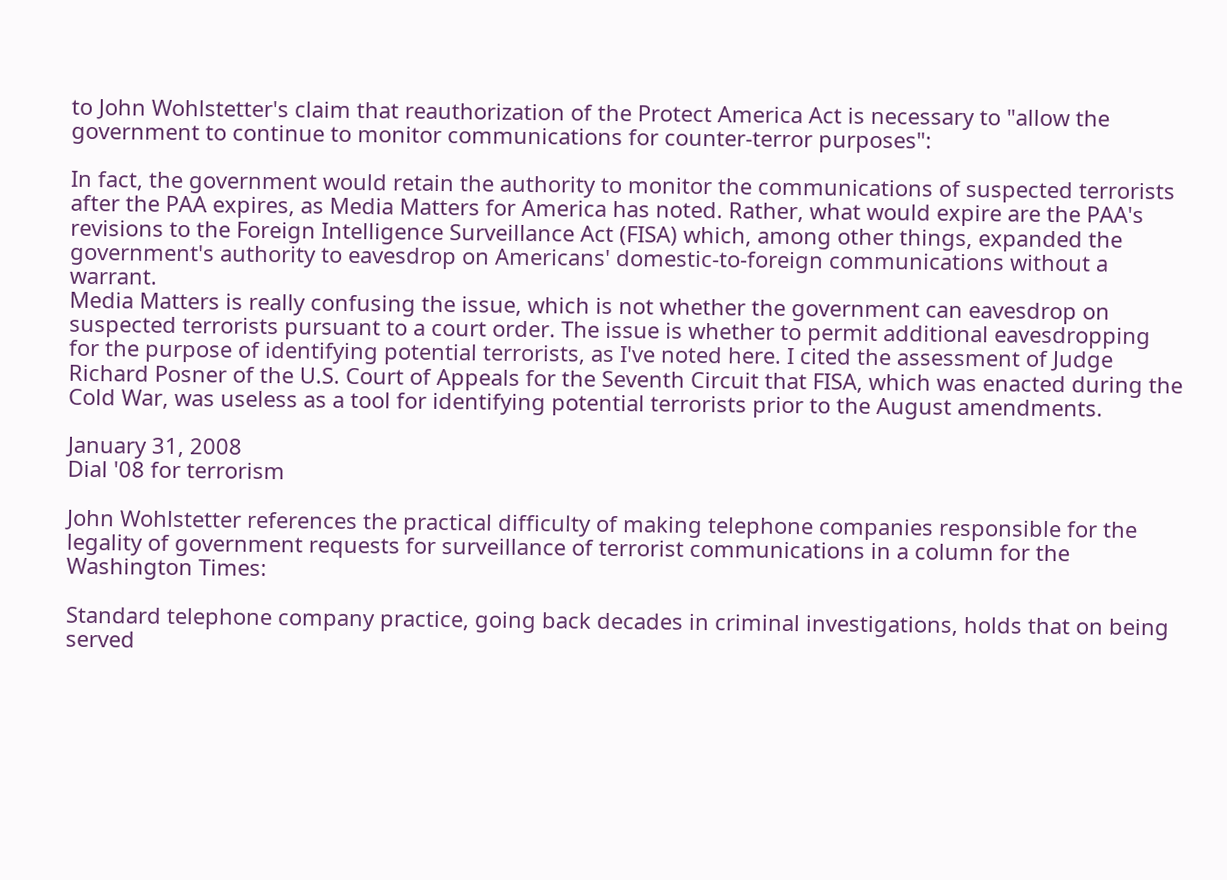to John Wohlstetter's claim that reauthorization of the Protect America Act is necessary to "allow the government to continue to monitor communications for counter-terror purposes":

In fact, the government would retain the authority to monitor the communications of suspected terrorists after the PAA expires, as Media Matters for America has noted. Rather, what would expire are the PAA's revisions to the Foreign Intelligence Surveillance Act (FISA) which, among other things, expanded the government's authority to eavesdrop on Americans' domestic-to-foreign communications without a warrant.
Media Matters is really confusing the issue, which is not whether the government can eavesdrop on suspected terrorists pursuant to a court order. The issue is whether to permit additional eavesdropping for the purpose of identifying potential terrorists, as I've noted here. I cited the assessment of Judge Richard Posner of the U.S. Court of Appeals for the Seventh Circuit that FISA, which was enacted during the Cold War, was useless as a tool for identifying potential terrorists prior to the August amendments.

January 31, 2008
Dial '08 for terrorism

John Wohlstetter references the practical difficulty of making telephone companies responsible for the legality of government requests for surveillance of terrorist communications in a column for the Washington Times:

Standard telephone company practice, going back decades in criminal investigations, holds that on being served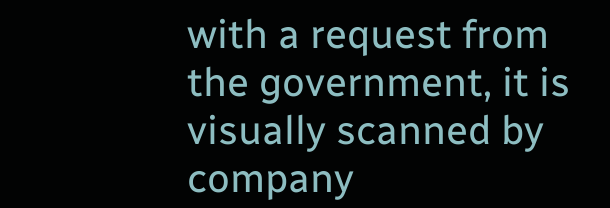with a request from the government, it is visually scanned by company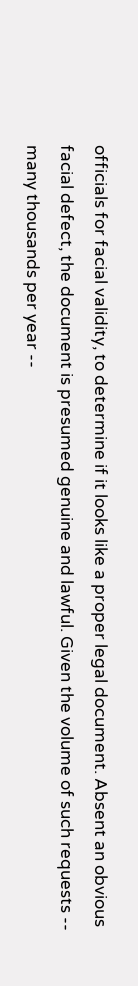officials for facial validity, to determine if it looks like a proper legal document. Absent an obvious facial defect, the document is presumed genuine and lawful. Given the volume of such requests -- many thousands per year --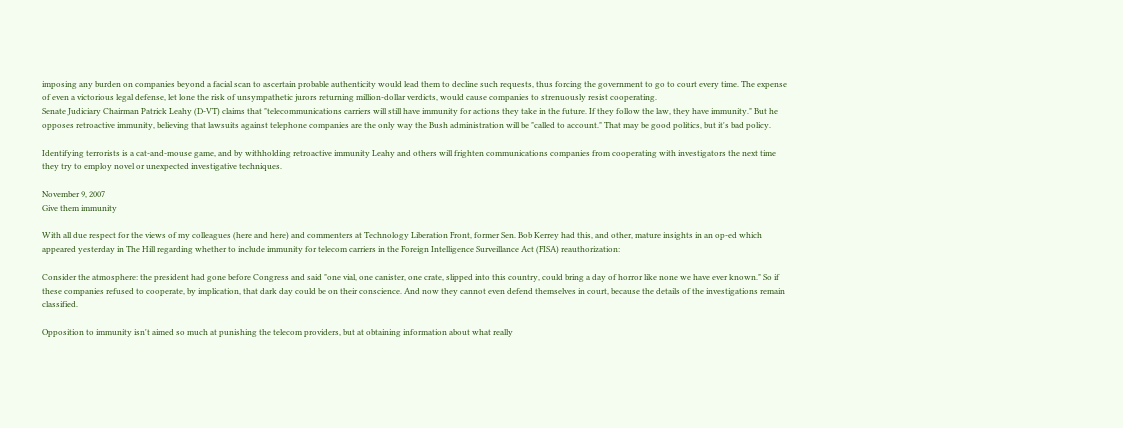imposing any burden on companies beyond a facial scan to ascertain probable authenticity would lead them to decline such requests, thus forcing the government to go to court every time. The expense of even a victorious legal defense, let lone the risk of unsympathetic jurors returning million-dollar verdicts, would cause companies to strenuously resist cooperating.
Senate Judiciary Chairman Patrick Leahy (D-VT) claims that "telecommunications carriers will still have immunity for actions they take in the future. If they follow the law, they have immunity." But he opposes retroactive immunity, believing that lawsuits against telephone companies are the only way the Bush administration will be "called to account." That may be good politics, but it's bad policy.

Identifying terrorists is a cat-and-mouse game, and by withholding retroactive immunity Leahy and others will frighten communications companies from cooperating with investigators the next time they try to employ novel or unexpected investigative techniques.

November 9, 2007
Give them immunity

With all due respect for the views of my colleagues (here and here) and commenters at Technology Liberation Front, former Sen. Bob Kerrey had this, and other, mature insights in an op-ed which appeared yesterday in The Hill regarding whether to include immunity for telecom carriers in the Foreign Intelligence Surveillance Act (FISA) reauthorization:

Consider the atmosphere: the president had gone before Congress and said "one vial, one canister, one crate, slipped into this country, could bring a day of horror like none we have ever known." So if these companies refused to cooperate, by implication, that dark day could be on their conscience. And now they cannot even defend themselves in court, because the details of the investigations remain classified.

Opposition to immunity isn't aimed so much at punishing the telecom providers, but at obtaining information about what really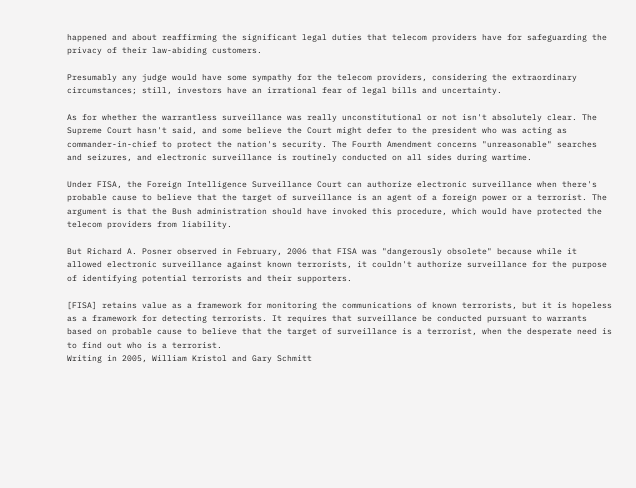happened and about reaffirming the significant legal duties that telecom providers have for safeguarding the privacy of their law-abiding customers.

Presumably any judge would have some sympathy for the telecom providers, considering the extraordinary circumstances; still, investors have an irrational fear of legal bills and uncertainty.

As for whether the warrantless surveillance was really unconstitutional or not isn't absolutely clear. The Supreme Court hasn't said, and some believe the Court might defer to the president who was acting as commander-in-chief to protect the nation's security. The Fourth Amendment concerns "unreasonable" searches and seizures, and electronic surveillance is routinely conducted on all sides during wartime.

Under FISA, the Foreign Intelligence Surveillance Court can authorize electronic surveillance when there's probable cause to believe that the target of surveillance is an agent of a foreign power or a terrorist. The argument is that the Bush administration should have invoked this procedure, which would have protected the telecom providers from liability.

But Richard A. Posner observed in February, 2006 that FISA was "dangerously obsolete" because while it allowed electronic surveillance against known terrorists, it couldn't authorize surveillance for the purpose of identifying potential terrorists and their supporters.

[FISA] retains value as a framework for monitoring the communications of known terrorists, but it is hopeless as a framework for detecting terrorists. It requires that surveillance be conducted pursuant to warrants based on probable cause to believe that the target of surveillance is a terrorist, when the desperate need is to find out who is a terrorist.
Writing in 2005, William Kristol and Gary Schmitt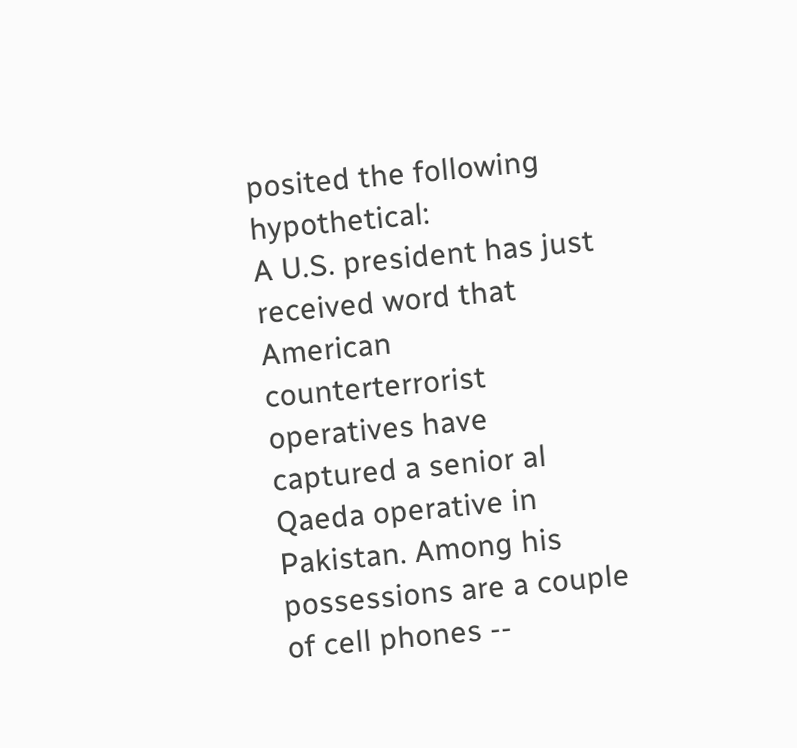posited the following hypothetical:
A U.S. president has just received word that American counterterrorist operatives have captured a senior al Qaeda operative in Pakistan. Among his possessions are a couple of cell phones --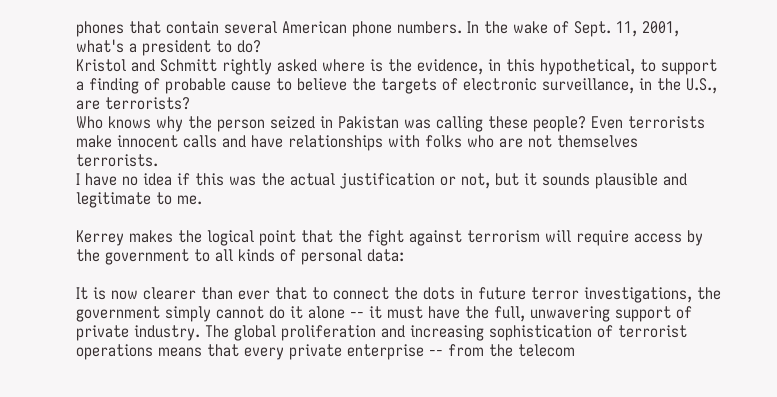phones that contain several American phone numbers. In the wake of Sept. 11, 2001, what's a president to do?
Kristol and Schmitt rightly asked where is the evidence, in this hypothetical, to support a finding of probable cause to believe the targets of electronic surveillance, in the U.S., are terrorists?
Who knows why the person seized in Pakistan was calling these people? Even terrorists make innocent calls and have relationships with folks who are not themselves terrorists.
I have no idea if this was the actual justification or not, but it sounds plausible and legitimate to me.

Kerrey makes the logical point that the fight against terrorism will require access by the government to all kinds of personal data:

It is now clearer than ever that to connect the dots in future terror investigations, the government simply cannot do it alone -- it must have the full, unwavering support of private industry. The global proliferation and increasing sophistication of terrorist operations means that every private enterprise -- from the telecom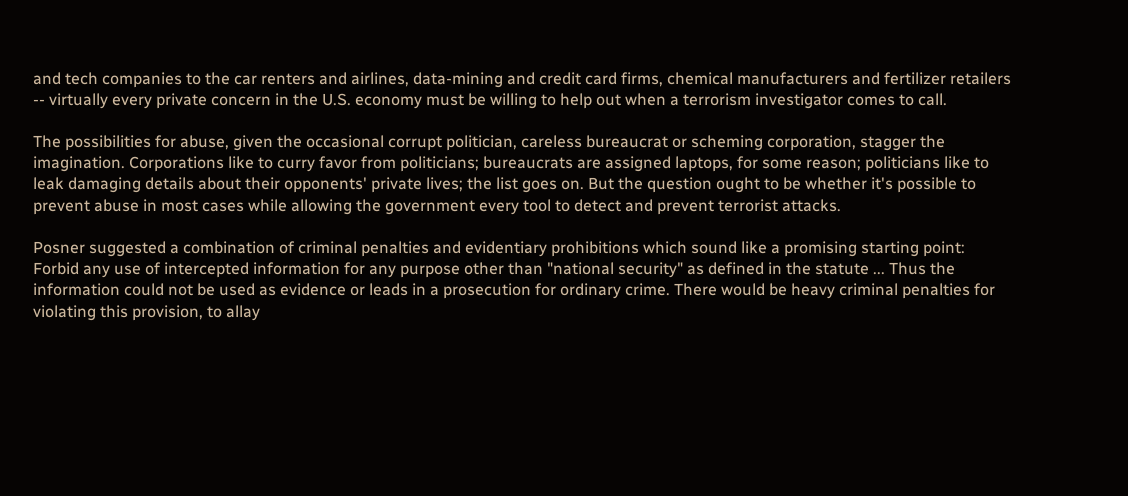and tech companies to the car renters and airlines, data-mining and credit card firms, chemical manufacturers and fertilizer retailers -- virtually every private concern in the U.S. economy must be willing to help out when a terrorism investigator comes to call.

The possibilities for abuse, given the occasional corrupt politician, careless bureaucrat or scheming corporation, stagger the imagination. Corporations like to curry favor from politicians; bureaucrats are assigned laptops, for some reason; politicians like to leak damaging details about their opponents' private lives; the list goes on. But the question ought to be whether it's possible to prevent abuse in most cases while allowing the government every tool to detect and prevent terrorist attacks.

Posner suggested a combination of criminal penalties and evidentiary prohibitions which sound like a promising starting point:
Forbid any use of intercepted information for any purpose other than "national security" as defined in the statute ... Thus the information could not be used as evidence or leads in a prosecution for ordinary crime. There would be heavy criminal penalties for violating this provision, to allay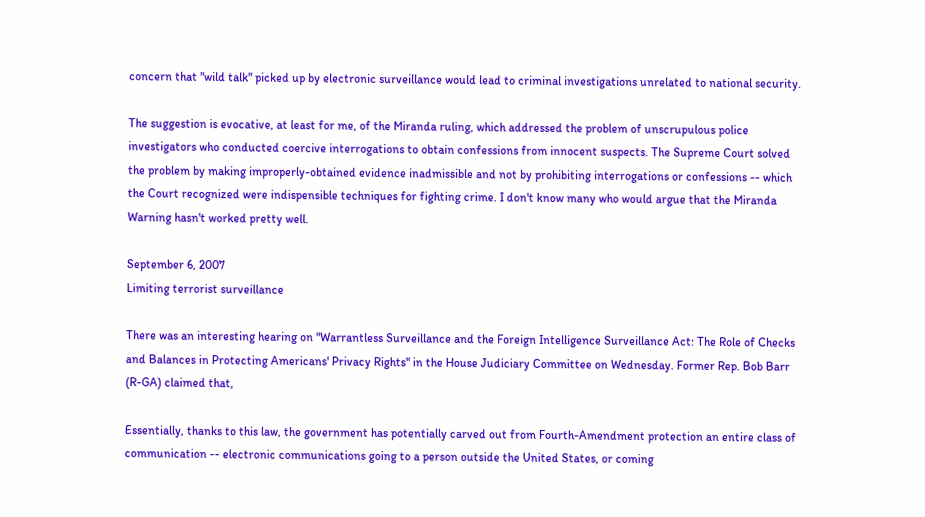concern that "wild talk" picked up by electronic surveillance would lead to criminal investigations unrelated to national security.

The suggestion is evocative, at least for me, of the Miranda ruling, which addressed the problem of unscrupulous police investigators who conducted coercive interrogations to obtain confessions from innocent suspects. The Supreme Court solved the problem by making improperly-obtained evidence inadmissible and not by prohibiting interrogations or confessions -- which the Court recognized were indispensible techniques for fighting crime. I don't know many who would argue that the Miranda Warning hasn't worked pretty well.

September 6, 2007
Limiting terrorist surveillance

There was an interesting hearing on "Warrantless Surveillance and the Foreign Intelligence Surveillance Act: The Role of Checks and Balances in Protecting Americans' Privacy Rights" in the House Judiciary Committee on Wednesday. Former Rep. Bob Barr (R-GA) claimed that,

Essentially, thanks to this law, the government has potentially carved out from Fourth-Amendment protection an entire class of communication -- electronic communications going to a person outside the United States, or coming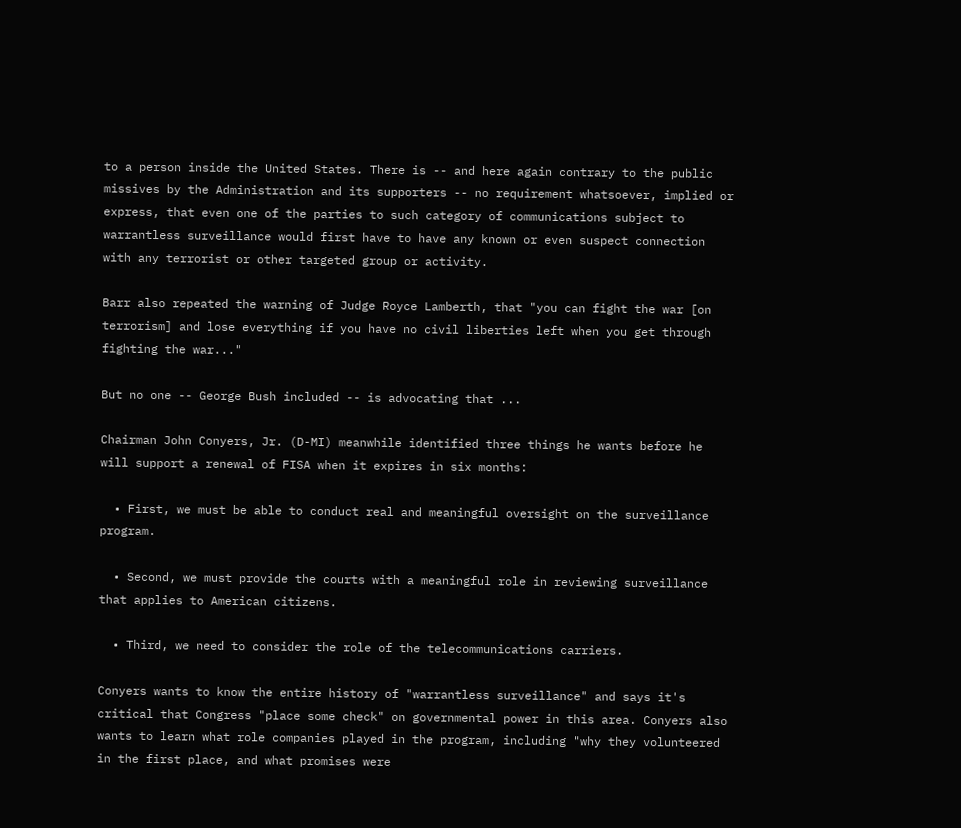to a person inside the United States. There is -- and here again contrary to the public missives by the Administration and its supporters -- no requirement whatsoever, implied or express, that even one of the parties to such category of communications subject to warrantless surveillance would first have to have any known or even suspect connection with any terrorist or other targeted group or activity.

Barr also repeated the warning of Judge Royce Lamberth, that "you can fight the war [on terrorism] and lose everything if you have no civil liberties left when you get through fighting the war..."

But no one -- George Bush included -- is advocating that ...

Chairman John Conyers, Jr. (D-MI) meanwhile identified three things he wants before he will support a renewal of FISA when it expires in six months:

  • First, we must be able to conduct real and meaningful oversight on the surveillance program.

  • Second, we must provide the courts with a meaningful role in reviewing surveillance that applies to American citizens.

  • Third, we need to consider the role of the telecommunications carriers.

Conyers wants to know the entire history of "warrantless surveillance" and says it's critical that Congress "place some check" on governmental power in this area. Conyers also wants to learn what role companies played in the program, including "why they volunteered in the first place, and what promises were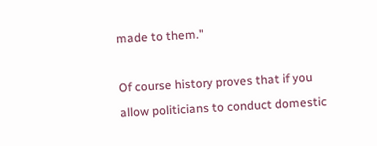made to them."

Of course history proves that if you allow politicians to conduct domestic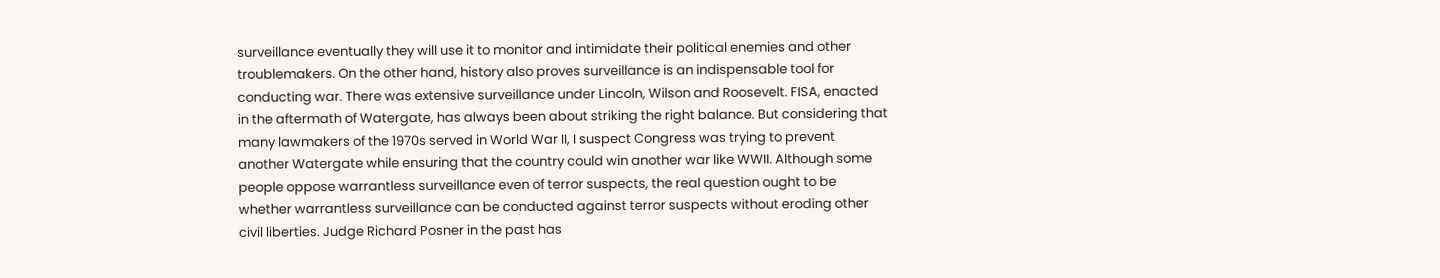surveillance eventually they will use it to monitor and intimidate their political enemies and other troublemakers. On the other hand, history also proves surveillance is an indispensable tool for conducting war. There was extensive surveillance under Lincoln, Wilson and Roosevelt. FISA, enacted in the aftermath of Watergate, has always been about striking the right balance. But considering that many lawmakers of the 1970s served in World War II, I suspect Congress was trying to prevent another Watergate while ensuring that the country could win another war like WWII. Although some people oppose warrantless surveillance even of terror suspects, the real question ought to be whether warrantless surveillance can be conducted against terror suspects without eroding other civil liberties. Judge Richard Posner in the past has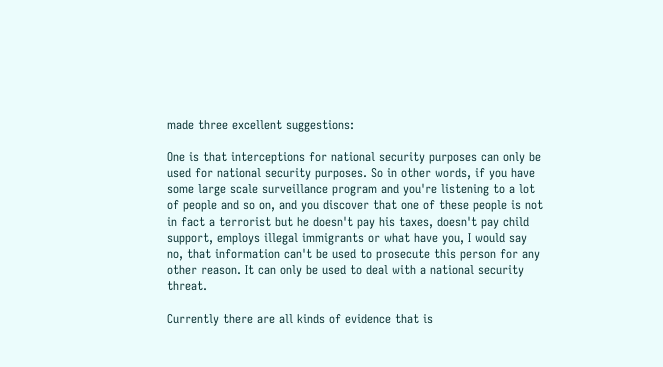made three excellent suggestions:

One is that interceptions for national security purposes can only be used for national security purposes. So in other words, if you have some large scale surveillance program and you're listening to a lot of people and so on, and you discover that one of these people is not in fact a terrorist but he doesn't pay his taxes, doesn't pay child support, employs illegal immigrants or what have you, I would say no, that information can't be used to prosecute this person for any other reason. It can only be used to deal with a national security threat.

Currently there are all kinds of evidence that is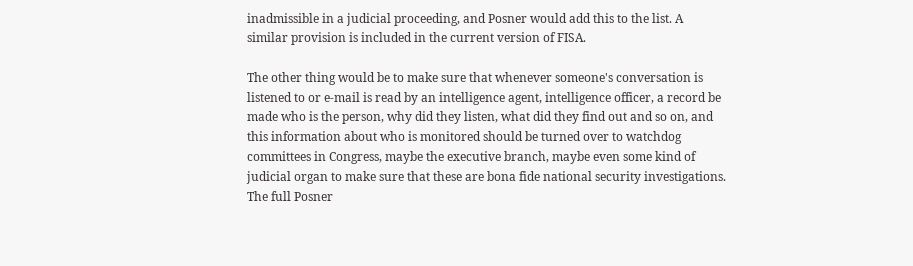inadmissible in a judicial proceeding, and Posner would add this to the list. A similar provision is included in the current version of FISA.

The other thing would be to make sure that whenever someone's conversation is listened to or e-mail is read by an intelligence agent, intelligence officer, a record be made who is the person, why did they listen, what did they find out and so on, and this information about who is monitored should be turned over to watchdog committees in Congress, maybe the executive branch, maybe even some kind of judicial organ to make sure that these are bona fide national security investigations.
The full Posner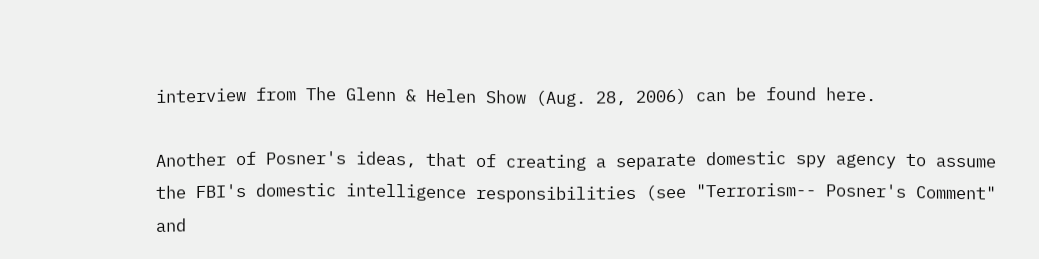interview from The Glenn & Helen Show (Aug. 28, 2006) can be found here.

Another of Posner's ideas, that of creating a separate domestic spy agency to assume the FBI's domestic intelligence responsibilities (see "Terrorism-- Posner's Comment" and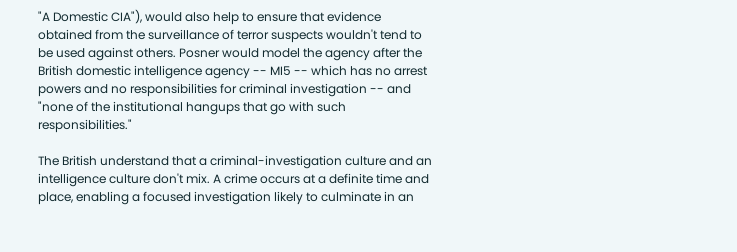"A Domestic CIA"), would also help to ensure that evidence obtained from the surveillance of terror suspects wouldn't tend to be used against others. Posner would model the agency after the British domestic intelligence agency -- MI5 -- which has no arrest powers and no responsibilities for criminal investigation -- and "none of the institutional hangups that go with such responsibilities."

The British understand that a criminal-investigation culture and an intelligence culture don't mix. A crime occurs at a definite time and place, enabling a focused investigation likely to culminate in an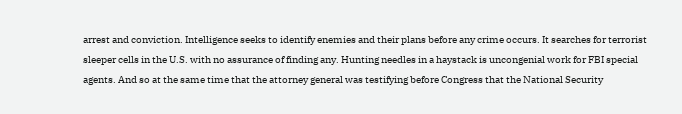arrest and conviction. Intelligence seeks to identify enemies and their plans before any crime occurs. It searches for terrorist sleeper cells in the U.S. with no assurance of finding any. Hunting needles in a haystack is uncongenial work for FBI special agents. And so at the same time that the attorney general was testifying before Congress that the National Security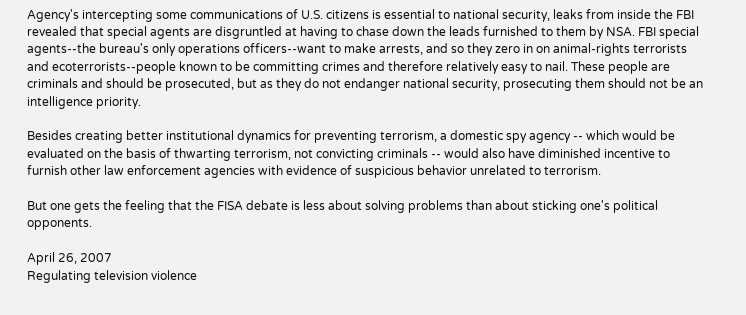Agency's intercepting some communications of U.S. citizens is essential to national security, leaks from inside the FBI revealed that special agents are disgruntled at having to chase down the leads furnished to them by NSA. FBI special agents--the bureau's only operations officers--want to make arrests, and so they zero in on animal-rights terrorists and ecoterrorists--people known to be committing crimes and therefore relatively easy to nail. These people are criminals and should be prosecuted, but as they do not endanger national security, prosecuting them should not be an intelligence priority.

Besides creating better institutional dynamics for preventing terrorism, a domestic spy agency -- which would be evaluated on the basis of thwarting terrorism, not convicting criminals -- would also have diminished incentive to furnish other law enforcement agencies with evidence of suspicious behavior unrelated to terrorism.

But one gets the feeling that the FISA debate is less about solving problems than about sticking one's political opponents.

April 26, 2007
Regulating television violence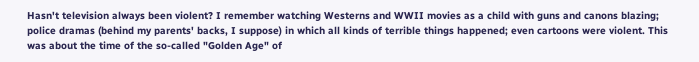Hasn't television always been violent? I remember watching Westerns and WWII movies as a child with guns and canons blazing; police dramas (behind my parents' backs, I suppose) in which all kinds of terrible things happened; even cartoons were violent. This was about the time of the so-called "Golden Age" of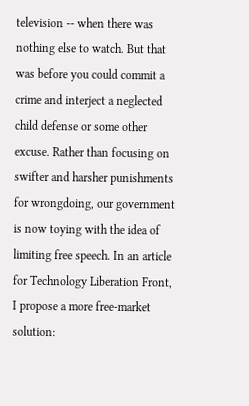television -- when there was nothing else to watch. But that was before you could commit a crime and interject a neglected child defense or some other excuse. Rather than focusing on swifter and harsher punishments for wrongdoing, our government is now toying with the idea of limiting free speech. In an article for Technology Liberation Front, I propose a more free-market solution: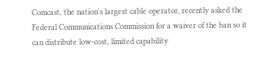Comcast, the nation's largest cable operator, recently asked the Federal Communications Commission for a waiver of the ban so it can distribute low-cost, limited capability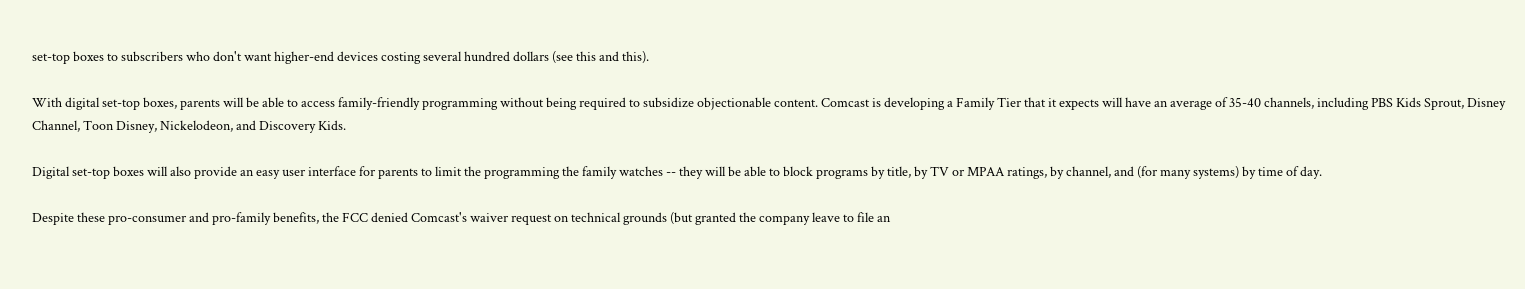set-top boxes to subscribers who don't want higher-end devices costing several hundred dollars (see this and this).

With digital set-top boxes, parents will be able to access family-friendly programming without being required to subsidize objectionable content. Comcast is developing a Family Tier that it expects will have an average of 35-40 channels, including PBS Kids Sprout, Disney Channel, Toon Disney, Nickelodeon, and Discovery Kids.

Digital set-top boxes will also provide an easy user interface for parents to limit the programming the family watches -- they will be able to block programs by title, by TV or MPAA ratings, by channel, and (for many systems) by time of day.

Despite these pro-consumer and pro-family benefits, the FCC denied Comcast's waiver request on technical grounds (but granted the company leave to file an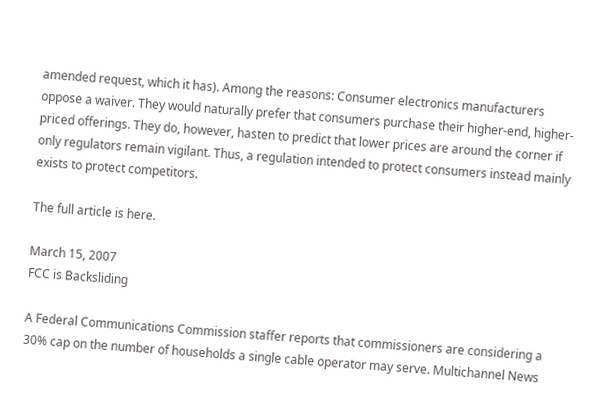amended request, which it has). Among the reasons: Consumer electronics manufacturers oppose a waiver. They would naturally prefer that consumers purchase their higher-end, higher-priced offerings. They do, however, hasten to predict that lower prices are around the corner if only regulators remain vigilant. Thus, a regulation intended to protect consumers instead mainly exists to protect competitors.

The full article is here.

March 15, 2007
FCC is Backsliding

A Federal Communications Commission staffer reports that commissioners are considering a 30% cap on the number of households a single cable operator may serve. Multichannel News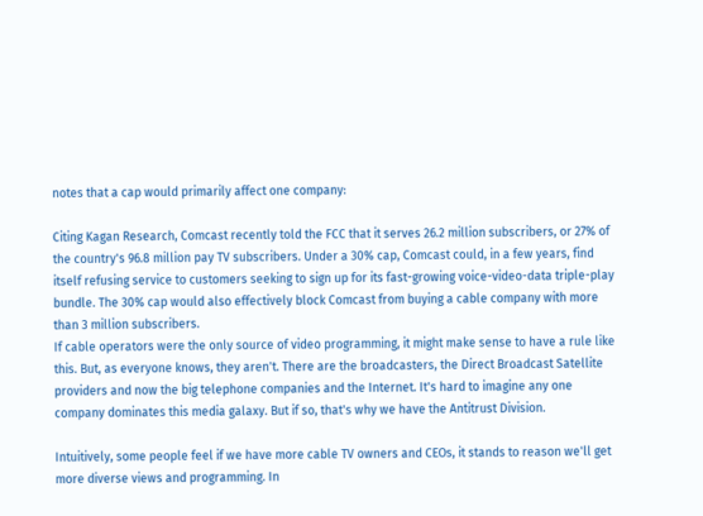notes that a cap would primarily affect one company:

Citing Kagan Research, Comcast recently told the FCC that it serves 26.2 million subscribers, or 27% of the country's 96.8 million pay TV subscribers. Under a 30% cap, Comcast could, in a few years, find itself refusing service to customers seeking to sign up for its fast-growing voice-video-data triple-play bundle. The 30% cap would also effectively block Comcast from buying a cable company with more than 3 million subscribers.
If cable operators were the only source of video programming, it might make sense to have a rule like this. But, as everyone knows, they aren't. There are the broadcasters, the Direct Broadcast Satellite providers and now the big telephone companies and the Internet. It's hard to imagine any one company dominates this media galaxy. But if so, that's why we have the Antitrust Division.

Intuitively, some people feel if we have more cable TV owners and CEOs, it stands to reason we'll get more diverse views and programming. In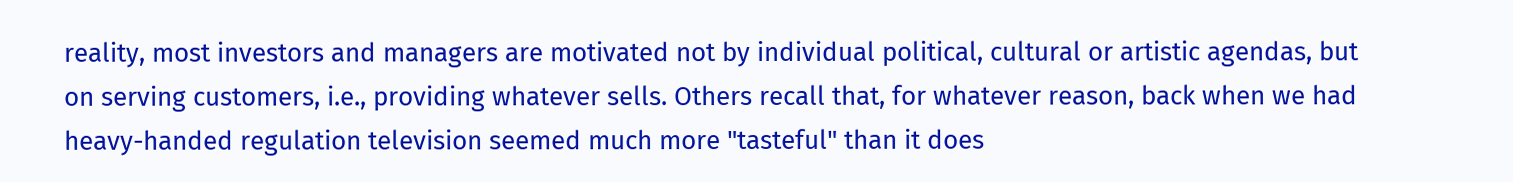reality, most investors and managers are motivated not by individual political, cultural or artistic agendas, but on serving customers, i.e., providing whatever sells. Others recall that, for whatever reason, back when we had heavy-handed regulation television seemed much more "tasteful" than it does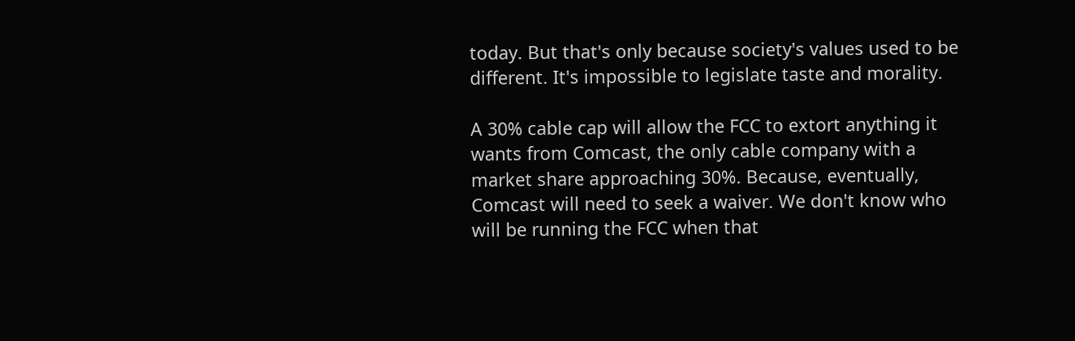today. But that's only because society's values used to be different. It's impossible to legislate taste and morality.

A 30% cable cap will allow the FCC to extort anything it wants from Comcast, the only cable company with a market share approaching 30%. Because, eventually, Comcast will need to seek a waiver. We don't know who will be running the FCC when that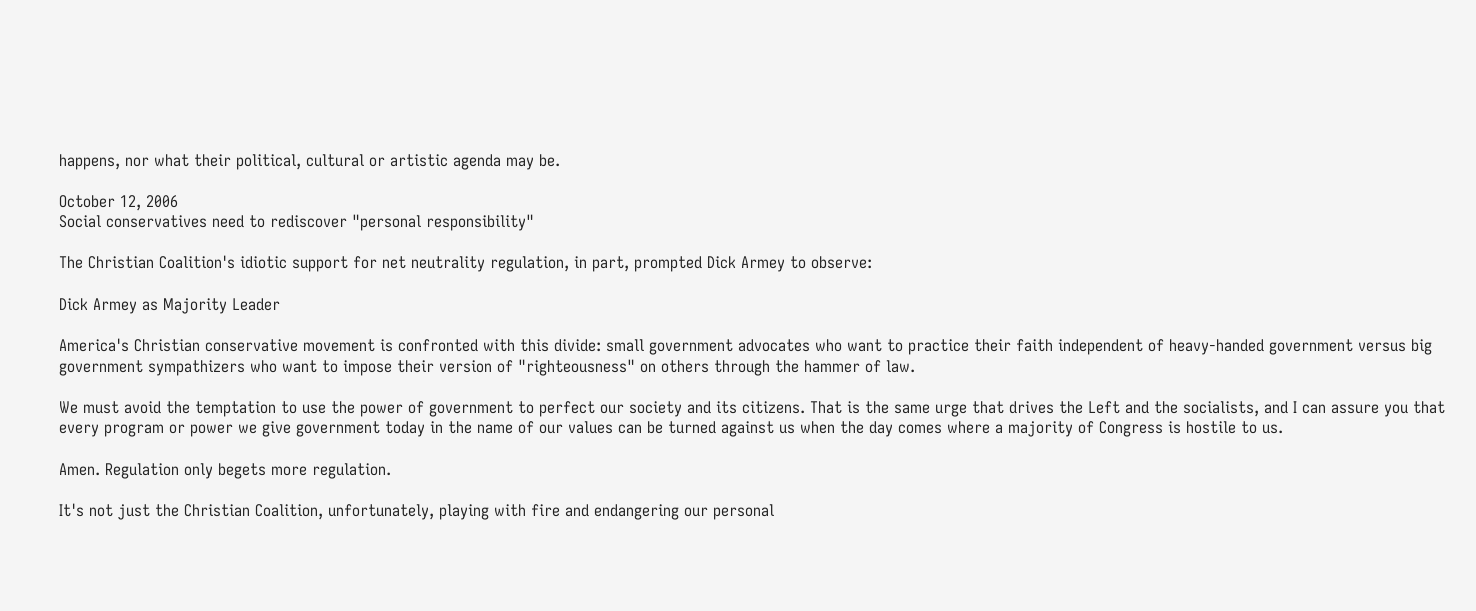happens, nor what their political, cultural or artistic agenda may be.

October 12, 2006
Social conservatives need to rediscover "personal responsibility"

The Christian Coalition's idiotic support for net neutrality regulation, in part, prompted Dick Armey to observe:

Dick Armey as Majority Leader

America's Christian conservative movement is confronted with this divide: small government advocates who want to practice their faith independent of heavy-handed government versus big government sympathizers who want to impose their version of "righteousness" on others through the hammer of law.

We must avoid the temptation to use the power of government to perfect our society and its citizens. That is the same urge that drives the Left and the socialists, and I can assure you that every program or power we give government today in the name of our values can be turned against us when the day comes where a majority of Congress is hostile to us.

Amen. Regulation only begets more regulation.

It's not just the Christian Coalition, unfortunately, playing with fire and endangering our personal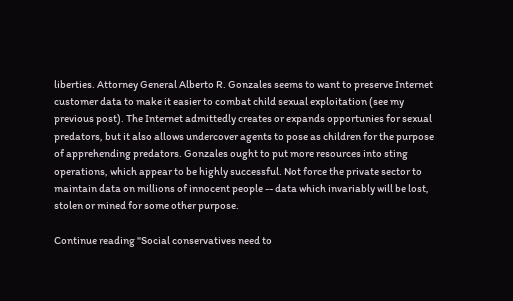liberties. Attorney General Alberto R. Gonzales seems to want to preserve Internet customer data to make it easier to combat child sexual exploitation (see my previous post). The Internet admittedly creates or expands opportunies for sexual predators, but it also allows undercover agents to pose as children for the purpose of apprehending predators. Gonzales ought to put more resources into sting operations, which appear to be highly successful. Not force the private sector to maintain data on millions of innocent people -- data which invariably will be lost, stolen or mined for some other purpose.

Continue reading "Social conservatives need to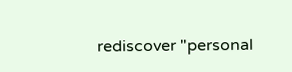rediscover "personal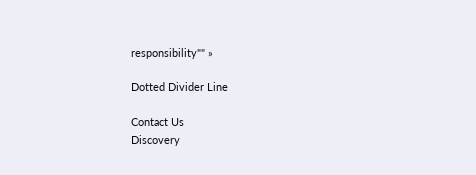responsibility"" »

Dotted Divider Line

Contact Us
Discovery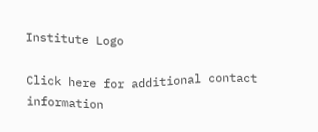Institute Logo

Click here for additional contact information